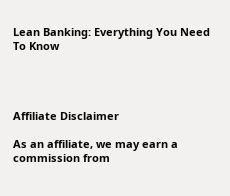Lean Banking: Everything You Need To Know




Affiliate Disclaimer

As an affiliate, we may earn a commission from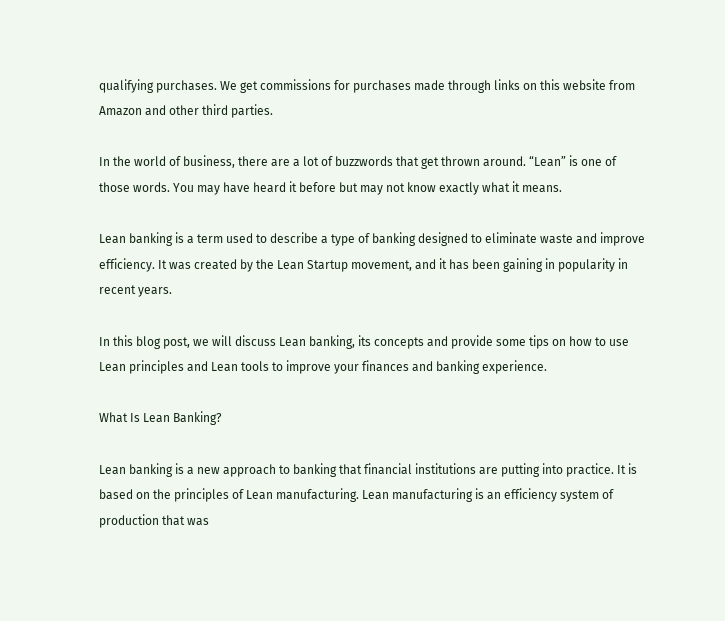qualifying purchases. We get commissions for purchases made through links on this website from Amazon and other third parties.

In the world of business, there are a lot of buzzwords that get thrown around. “Lean” is one of those words. You may have heard it before but may not know exactly what it means.

Lean banking is a term used to describe a type of banking designed to eliminate waste and improve efficiency. It was created by the Lean Startup movement, and it has been gaining in popularity in recent years.

In this blog post, we will discuss Lean banking, its concepts and provide some tips on how to use Lean principles and Lean tools to improve your finances and banking experience.

What Is Lean Banking?

Lean banking is a new approach to banking that financial institutions are putting into practice. It is based on the principles of Lean manufacturing. Lean manufacturing is an efficiency system of production that was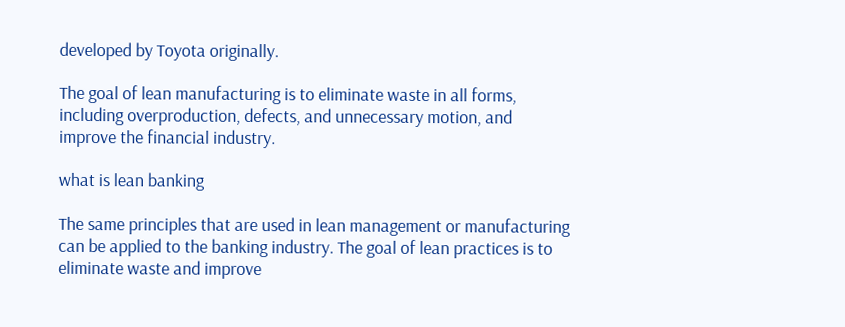developed by Toyota originally.

The goal of lean manufacturing is to eliminate waste in all forms, including overproduction, defects, and unnecessary motion, and improve the financial industry.

what is lean banking

The same principles that are used in lean management or manufacturing can be applied to the banking industry. The goal of lean practices is to eliminate waste and improve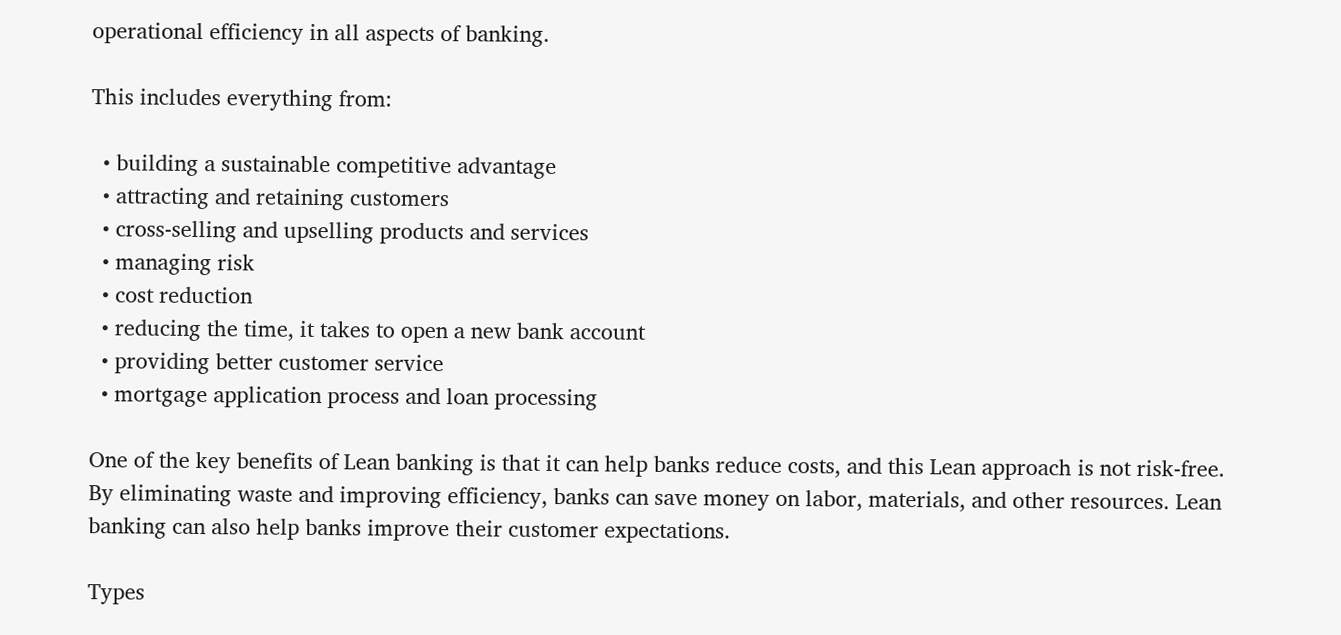operational efficiency in all aspects of banking.

This includes everything from:

  • building a sustainable competitive advantage
  • attracting and retaining customers
  • cross-selling and upselling products and services
  • managing risk
  • cost reduction
  • reducing the time, it takes to open a new bank account
  • providing better customer service
  • mortgage application process and loan processing

One of the key benefits of Lean banking is that it can help banks reduce costs, and this Lean approach is not risk-free. By eliminating waste and improving efficiency, banks can save money on labor, materials, and other resources. Lean banking can also help banks improve their customer expectations.

Types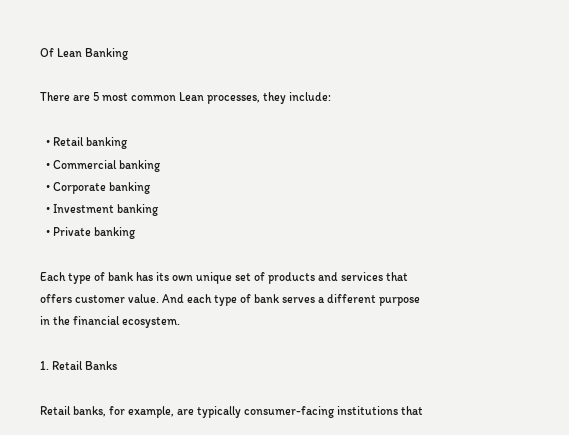Of Lean Banking

There are 5 most common Lean processes, they include:

  • Retail banking
  • Commercial banking
  • Corporate banking
  • Investment banking
  • Private banking

Each type of bank has its own unique set of products and services that offers customer value. And each type of bank serves a different purpose in the financial ecosystem.

1. Retail Banks

Retail banks, for example, are typically consumer-facing institutions that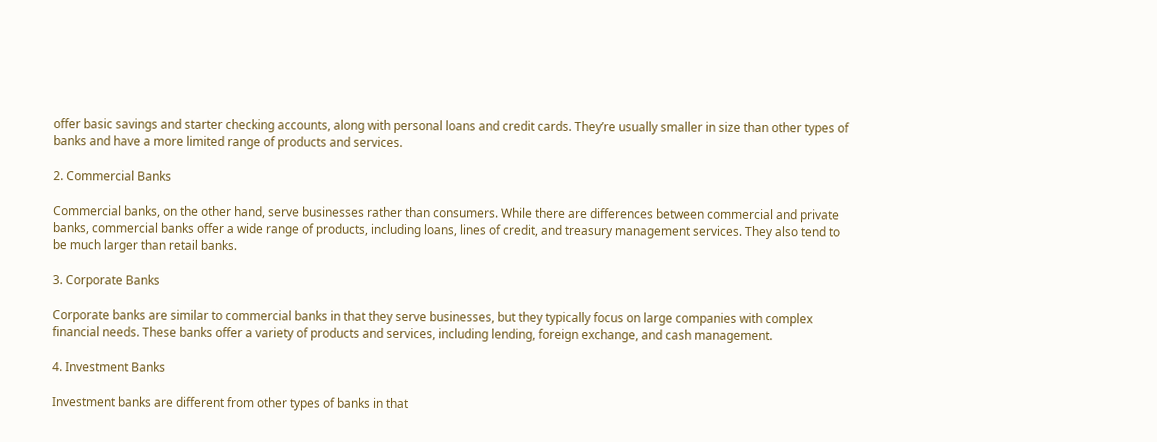offer basic savings and starter checking accounts, along with personal loans and credit cards. They’re usually smaller in size than other types of banks and have a more limited range of products and services.

2. Commercial Banks

Commercial banks, on the other hand, serve businesses rather than consumers. While there are differences between commercial and private banks, commercial banks offer a wide range of products, including loans, lines of credit, and treasury management services. They also tend to be much larger than retail banks.

3. Corporate Banks

Corporate banks are similar to commercial banks in that they serve businesses, but they typically focus on large companies with complex financial needs. These banks offer a variety of products and services, including lending, foreign exchange, and cash management.

4. Investment Banks

Investment banks are different from other types of banks in that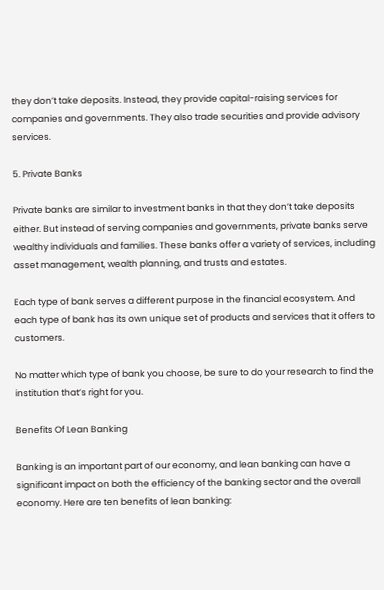they don’t take deposits. Instead, they provide capital-raising services for companies and governments. They also trade securities and provide advisory services.

5. Private Banks

Private banks are similar to investment banks in that they don’t take deposits either. But instead of serving companies and governments, private banks serve wealthy individuals and families. These banks offer a variety of services, including asset management, wealth planning, and trusts and estates.

Each type of bank serves a different purpose in the financial ecosystem. And each type of bank has its own unique set of products and services that it offers to customers.

No matter which type of bank you choose, be sure to do your research to find the institution that’s right for you.

Benefits Of Lean Banking

Banking is an important part of our economy, and lean banking can have a significant impact on both the efficiency of the banking sector and the overall economy. Here are ten benefits of lean banking: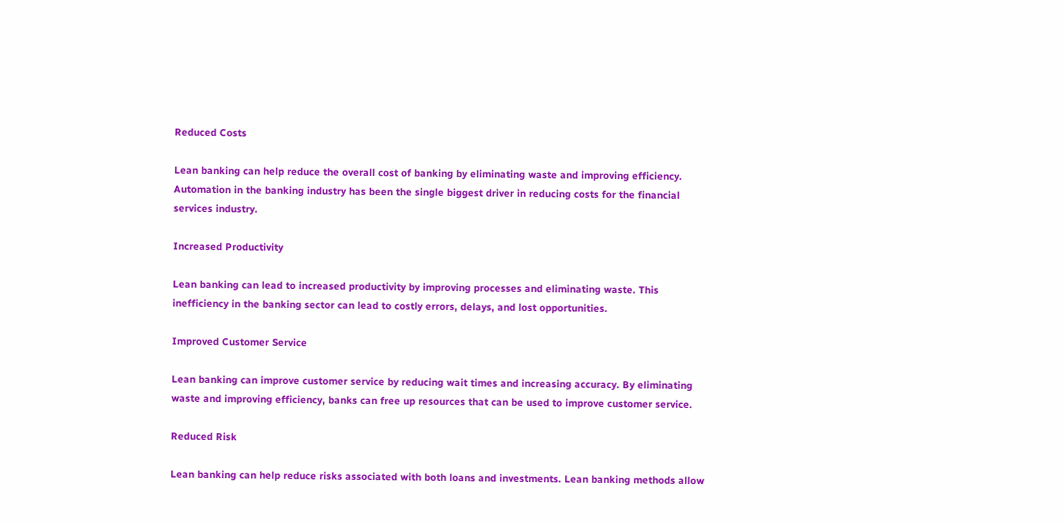Reduced Costs

Lean banking can help reduce the overall cost of banking by eliminating waste and improving efficiency. Automation in the banking industry has been the single biggest driver in reducing costs for the financial services industry.

Increased Productivity

Lean banking can lead to increased productivity by improving processes and eliminating waste. This inefficiency in the banking sector can lead to costly errors, delays, and lost opportunities.

Improved Customer Service

Lean banking can improve customer service by reducing wait times and increasing accuracy. By eliminating waste and improving efficiency, banks can free up resources that can be used to improve customer service.

Reduced Risk

Lean banking can help reduce risks associated with both loans and investments. Lean banking methods allow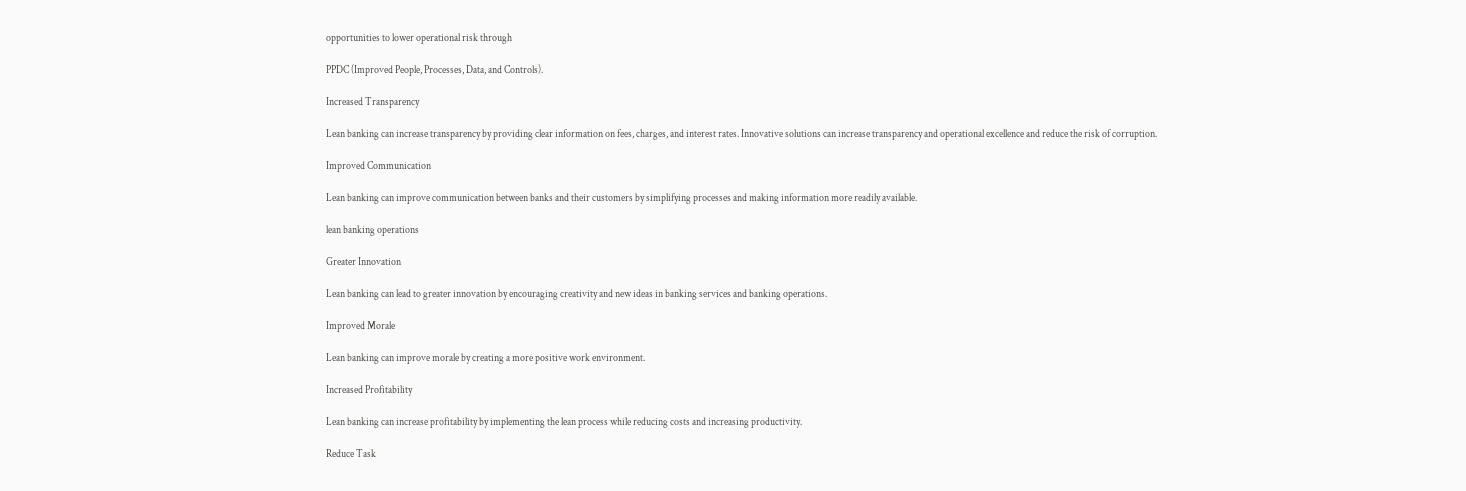opportunities to lower operational risk through

PPDC (Improved People, Processes, Data, and Controls).

Increased Transparency

Lean banking can increase transparency by providing clear information on fees, charges, and interest rates. Innovative solutions can increase transparency and operational excellence and reduce the risk of corruption.

Improved Communication

Lean banking can improve communication between banks and their customers by simplifying processes and making information more readily available.

lean banking operations

Greater Innovation

Lean banking can lead to greater innovation by encouraging creativity and new ideas in banking services and banking operations.

Improved Morale

Lean banking can improve morale by creating a more positive work environment.

Increased Profitability

Lean banking can increase profitability by implementing the lean process while reducing costs and increasing productivity.

Reduce Task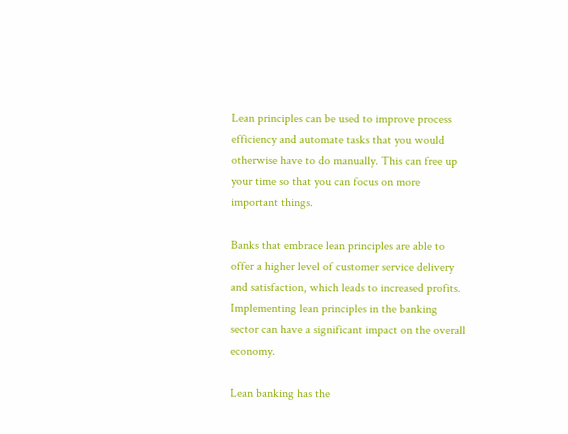Lean principles can be used to improve process efficiency and automate tasks that you would otherwise have to do manually. This can free up your time so that you can focus on more important things.

Banks that embrace lean principles are able to offer a higher level of customer service delivery and satisfaction, which leads to increased profits. Implementing lean principles in the banking sector can have a significant impact on the overall economy.

Lean banking has the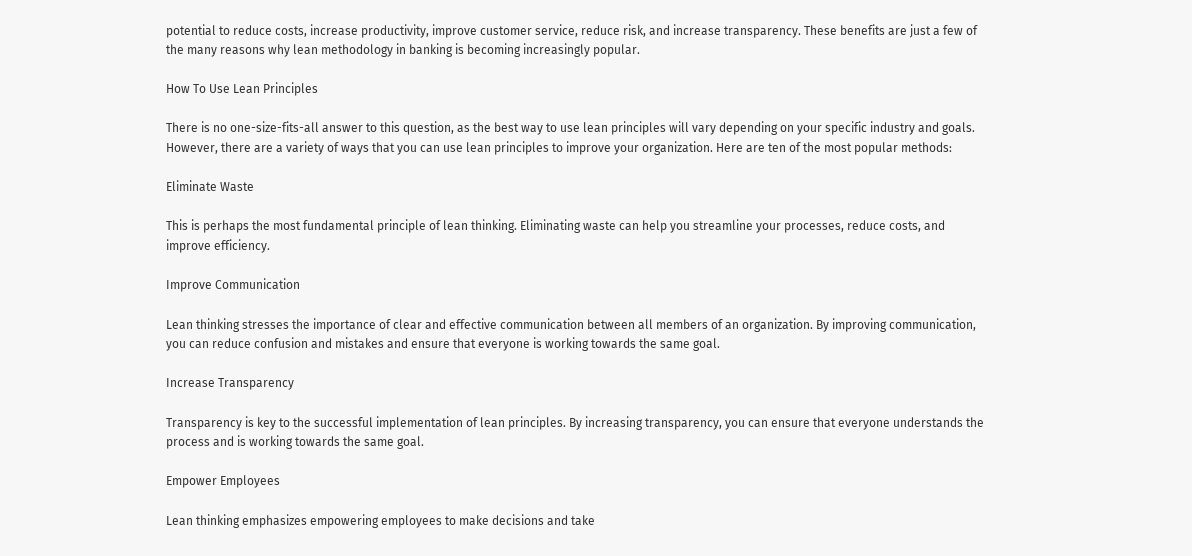potential to reduce costs, increase productivity, improve customer service, reduce risk, and increase transparency. These benefits are just a few of the many reasons why lean methodology in banking is becoming increasingly popular.

How To Use Lean Principles

There is no one-size-fits-all answer to this question, as the best way to use lean principles will vary depending on your specific industry and goals. However, there are a variety of ways that you can use lean principles to improve your organization. Here are ten of the most popular methods:

Eliminate Waste

This is perhaps the most fundamental principle of lean thinking. Eliminating waste can help you streamline your processes, reduce costs, and improve efficiency.

Improve Communication

Lean thinking stresses the importance of clear and effective communication between all members of an organization. By improving communication, you can reduce confusion and mistakes and ensure that everyone is working towards the same goal.

Increase Transparency

Transparency is key to the successful implementation of lean principles. By increasing transparency, you can ensure that everyone understands the process and is working towards the same goal.

Empower Employees

Lean thinking emphasizes empowering employees to make decisions and take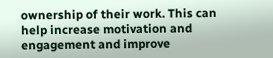ownership of their work. This can help increase motivation and engagement and improve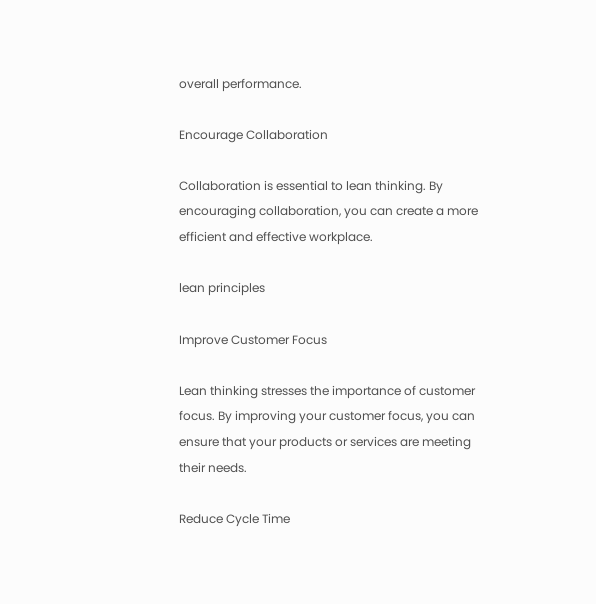overall performance.

Encourage Collaboration

Collaboration is essential to lean thinking. By encouraging collaboration, you can create a more efficient and effective workplace.

lean principles

Improve Customer Focus

Lean thinking stresses the importance of customer focus. By improving your customer focus, you can ensure that your products or services are meeting their needs.

Reduce Cycle Time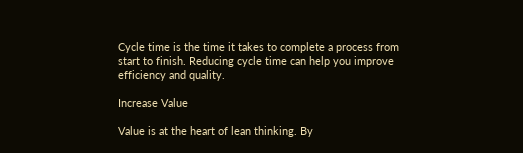Cycle time is the time it takes to complete a process from start to finish. Reducing cycle time can help you improve efficiency and quality.

Increase Value

Value is at the heart of lean thinking. By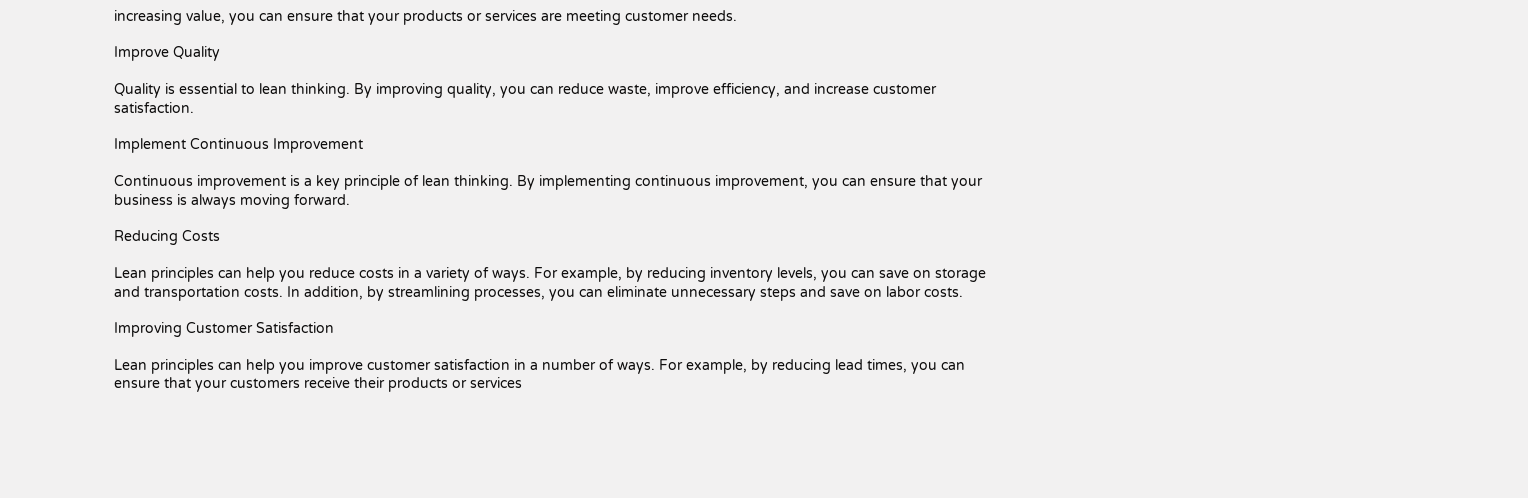increasing value, you can ensure that your products or services are meeting customer needs.

Improve Quality

Quality is essential to lean thinking. By improving quality, you can reduce waste, improve efficiency, and increase customer satisfaction.

Implement Continuous Improvement

Continuous improvement is a key principle of lean thinking. By implementing continuous improvement, you can ensure that your business is always moving forward.

Reducing Costs

Lean principles can help you reduce costs in a variety of ways. For example, by reducing inventory levels, you can save on storage and transportation costs. In addition, by streamlining processes, you can eliminate unnecessary steps and save on labor costs.

Improving Customer Satisfaction

Lean principles can help you improve customer satisfaction in a number of ways. For example, by reducing lead times, you can ensure that your customers receive their products or services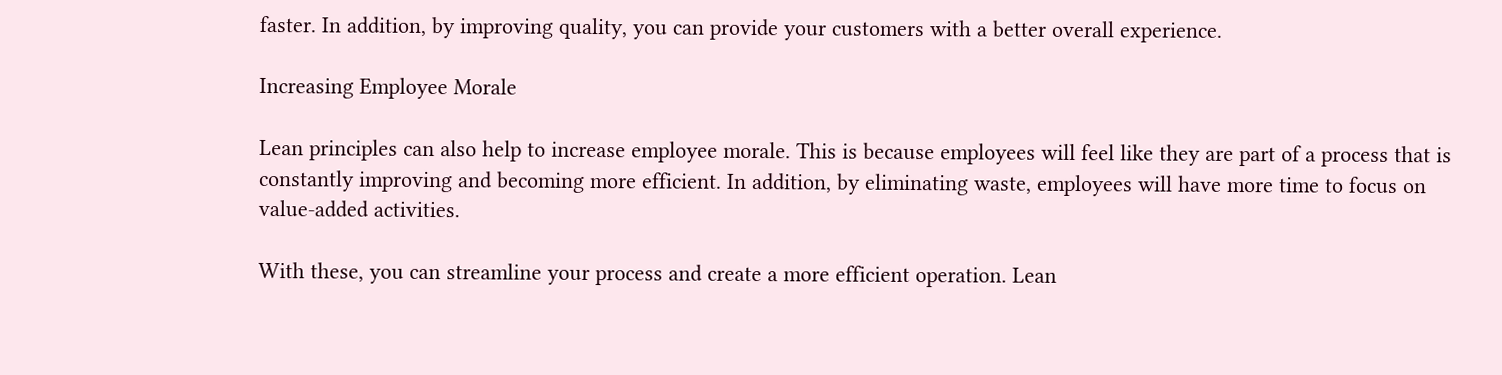faster. In addition, by improving quality, you can provide your customers with a better overall experience.

Increasing Employee Morale

Lean principles can also help to increase employee morale. This is because employees will feel like they are part of a process that is constantly improving and becoming more efficient. In addition, by eliminating waste, employees will have more time to focus on value-added activities.

With these, you can streamline your process and create a more efficient operation. Lean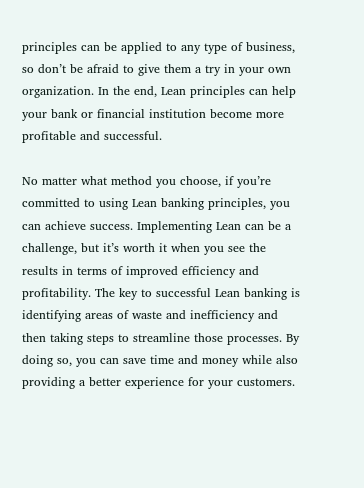principles can be applied to any type of business, so don’t be afraid to give them a try in your own organization. In the end, Lean principles can help your bank or financial institution become more profitable and successful.

No matter what method you choose, if you’re committed to using Lean banking principles, you can achieve success. Implementing Lean can be a challenge, but it’s worth it when you see the results in terms of improved efficiency and profitability. The key to successful Lean banking is identifying areas of waste and inefficiency and then taking steps to streamline those processes. By doing so, you can save time and money while also providing a better experience for your customers.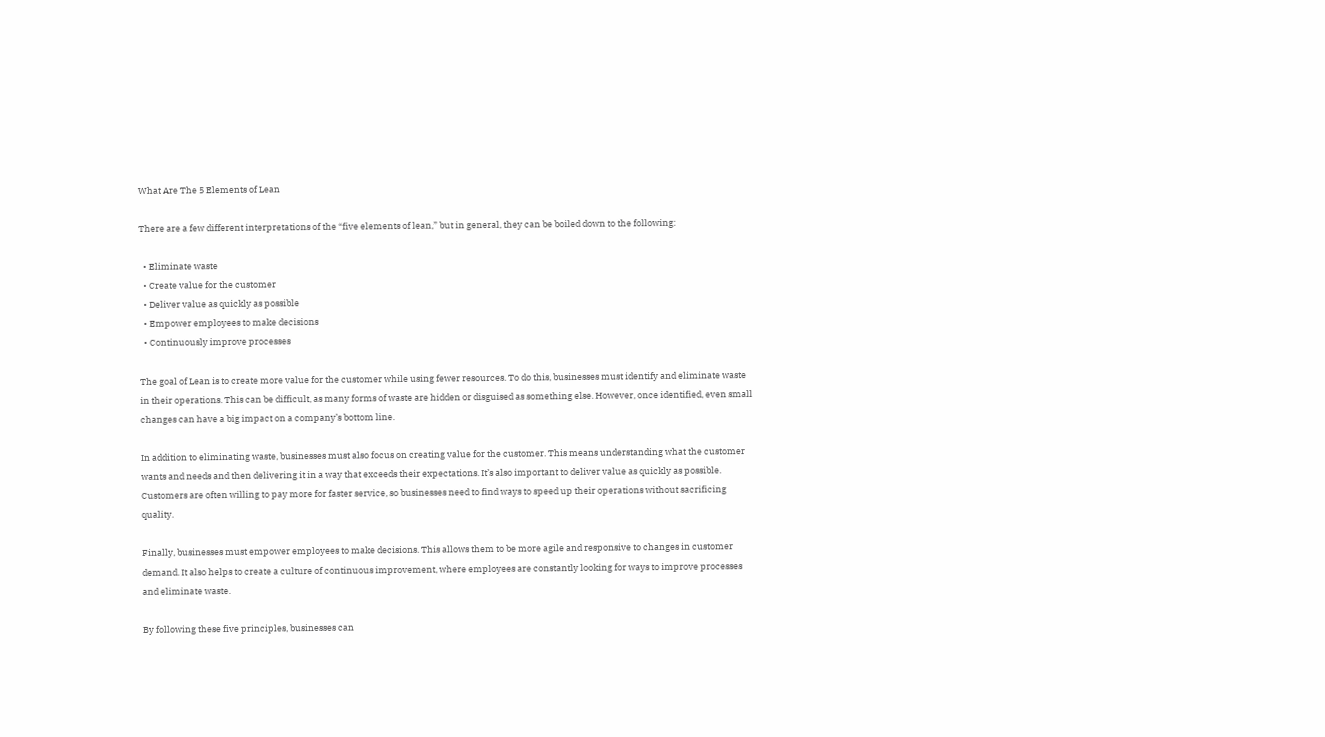What Are The 5 Elements of Lean

There are a few different interpretations of the “five elements of lean,” but in general, they can be boiled down to the following:

  • Eliminate waste
  • Create value for the customer
  • Deliver value as quickly as possible
  • Empower employees to make decisions
  • Continuously improve processes

The goal of Lean is to create more value for the customer while using fewer resources. To do this, businesses must identify and eliminate waste in their operations. This can be difficult, as many forms of waste are hidden or disguised as something else. However, once identified, even small changes can have a big impact on a company’s bottom line.

In addition to eliminating waste, businesses must also focus on creating value for the customer. This means understanding what the customer wants and needs and then delivering it in a way that exceeds their expectations. It’s also important to deliver value as quickly as possible. Customers are often willing to pay more for faster service, so businesses need to find ways to speed up their operations without sacrificing quality.

Finally, businesses must empower employees to make decisions. This allows them to be more agile and responsive to changes in customer demand. It also helps to create a culture of continuous improvement, where employees are constantly looking for ways to improve processes and eliminate waste.

By following these five principles, businesses can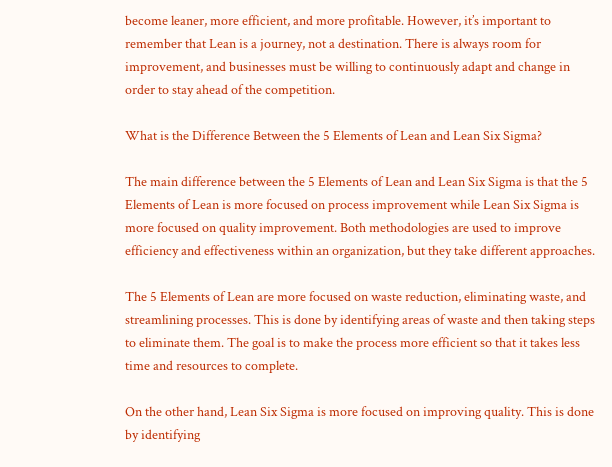become leaner, more efficient, and more profitable. However, it’s important to remember that Lean is a journey, not a destination. There is always room for improvement, and businesses must be willing to continuously adapt and change in order to stay ahead of the competition.

What is the Difference Between the 5 Elements of Lean and Lean Six Sigma?

The main difference between the 5 Elements of Lean and Lean Six Sigma is that the 5 Elements of Lean is more focused on process improvement while Lean Six Sigma is more focused on quality improvement. Both methodologies are used to improve efficiency and effectiveness within an organization, but they take different approaches.

The 5 Elements of Lean are more focused on waste reduction, eliminating waste, and streamlining processes. This is done by identifying areas of waste and then taking steps to eliminate them. The goal is to make the process more efficient so that it takes less time and resources to complete.

On the other hand, Lean Six Sigma is more focused on improving quality. This is done by identifying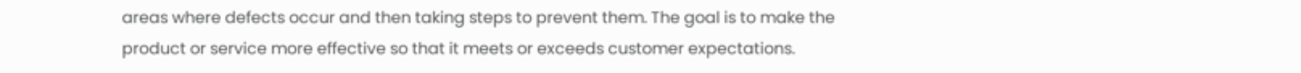areas where defects occur and then taking steps to prevent them. The goal is to make the product or service more effective so that it meets or exceeds customer expectations.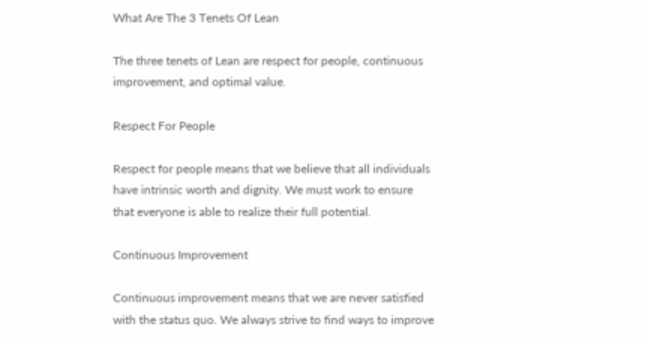What Are The 3 Tenets Of Lean

The three tenets of Lean are respect for people, continuous improvement, and optimal value.

Respect For People

Respect for people means that we believe that all individuals have intrinsic worth and dignity. We must work to ensure that everyone is able to realize their full potential.

Continuous Improvement

Continuous improvement means that we are never satisfied with the status quo. We always strive to find ways to improve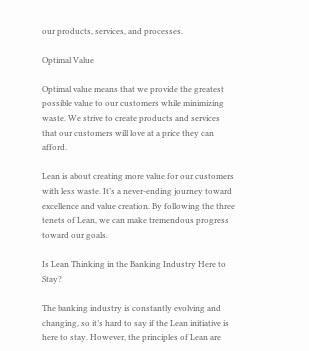our products, services, and processes.

Optimal Value

Optimal value means that we provide the greatest possible value to our customers while minimizing waste. We strive to create products and services that our customers will love at a price they can afford.

Lean is about creating more value for our customers with less waste. It’s a never-ending journey toward excellence and value creation. By following the three tenets of Lean, we can make tremendous progress toward our goals.

Is Lean Thinking in the Banking Industry Here to Stay?

The banking industry is constantly evolving and changing, so it’s hard to say if the Lean initiative is here to stay. However, the principles of Lean are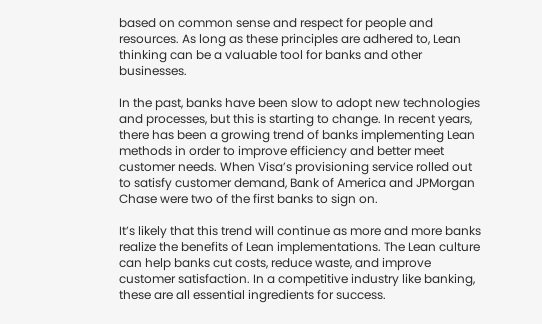based on common sense and respect for people and resources. As long as these principles are adhered to, Lean thinking can be a valuable tool for banks and other businesses.

In the past, banks have been slow to adopt new technologies and processes, but this is starting to change. In recent years, there has been a growing trend of banks implementing Lean methods in order to improve efficiency and better meet customer needs. When Visa’s provisioning service rolled out to satisfy customer demand, Bank of America and JPMorgan Chase were two of the first banks to sign on.

It’s likely that this trend will continue as more and more banks realize the benefits of Lean implementations. The Lean culture can help banks cut costs, reduce waste, and improve customer satisfaction. In a competitive industry like banking, these are all essential ingredients for success.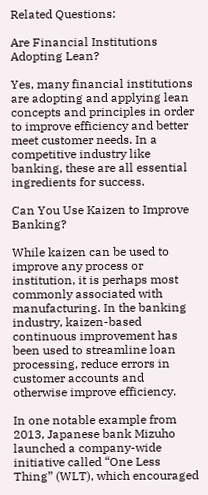Related Questions:

Are Financial Institutions Adopting Lean?

Yes, many financial institutions are adopting and applying lean concepts and principles in order to improve efficiency and better meet customer needs. In a competitive industry like banking, these are all essential ingredients for success.

Can You Use Kaizen to Improve Banking?

While kaizen can be used to improve any process or institution, it is perhaps most commonly associated with manufacturing. In the banking industry, kaizen-based continuous improvement has been used to streamline loan processing, reduce errors in customer accounts and otherwise improve efficiency.

In one notable example from 2013, Japanese bank Mizuho launched a company-wide initiative called “One Less Thing” (WLT), which encouraged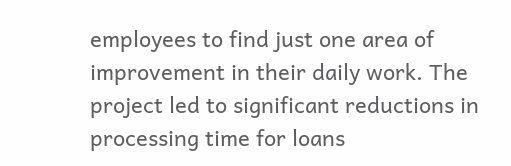employees to find just one area of improvement in their daily work. The project led to significant reductions in processing time for loans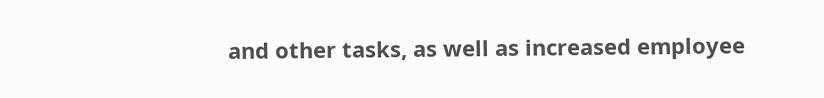and other tasks, as well as increased employee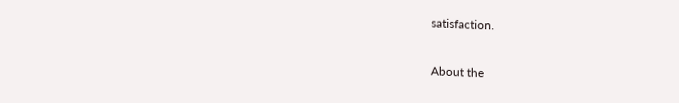satisfaction.

About the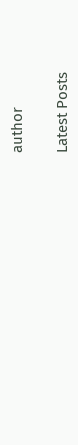author

Latest Posts